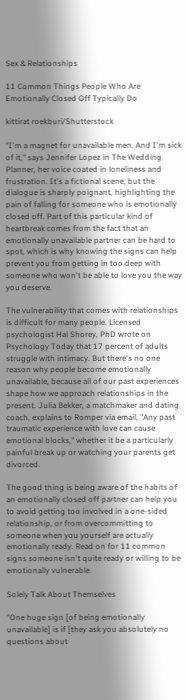Sex & Relationships

11 Common Things People Who Are Emotionally Closed Off Typically Do

kittirat roekburi/Shutterstock

"I'm a magnet for unavailable men. And I'm sick of it," says Jennifer Lopez in The Wedding Planner, her voice coated in loneliness and frustration. It's a fictional scene, but the dialogue is sharply poignant, highlighting the pain of falling for someone who is emotionally closed off. Part of this particular kind of heartbreak comes from the fact that an emotionally unavailable partner can be hard to spot, which is why knowing the signs can help prevent you from getting in too deep with someone who won't be able to love you the way you deserve.

The vulnerability that comes with relationships is difficult for many people. Licensed psychologist Hal Shorey, PhD wrote on Psychology Today that 17 percent of adults struggle with intimacy. But there's no one reason why people become emotionally unavailable, because all of our past experiences shape how we approach relationships in the present. Julia Bekker, a matchmaker and dating coach, explains to Romper via email, "Any past traumatic experience with love can cause emotional blocks," whether it be a particularly painful break up or watching your parents get divorced.

The good thing is being aware of the habits of an emotionally closed off partner can help you to avoid getting too involved in a one-sided relationship, or from overcommitting to someone when you yourself are actually emotionally ready. Read on for 11 common signs someone isn't quite ready or willing to be emotionally vulnerable.

Solely Talk About Themselves

"One huge sign [of being emotionally unavailable] is if [they ask you absolutely no questions about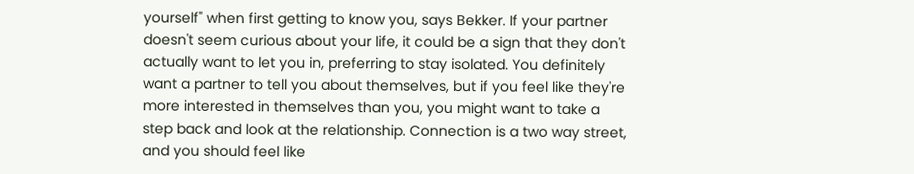yourself" when first getting to know you, says Bekker. If your partner doesn't seem curious about your life, it could be a sign that they don't actually want to let you in, preferring to stay isolated. You definitely want a partner to tell you about themselves, but if you feel like they're more interested in themselves than you, you might want to take a step back and look at the relationship. Connection is a two way street, and you should feel like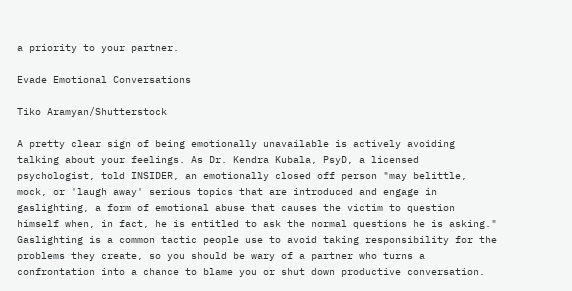a priority to your partner.

Evade Emotional Conversations

Tiko Aramyan/Shutterstock

A pretty clear sign of being emotionally unavailable is actively avoiding talking about your feelings. As Dr. Kendra Kubala, PsyD, a licensed psychologist, told INSIDER, an emotionally closed off person "may belittle, mock, or 'laugh away' serious topics that are introduced and engage in gaslighting, a form of emotional abuse that causes the victim to question himself when, in fact, he is entitled to ask the normal questions he is asking." Gaslighting is a common tactic people use to avoid taking responsibility for the problems they create, so you should be wary of a partner who turns a confrontation into a chance to blame you or shut down productive conversation.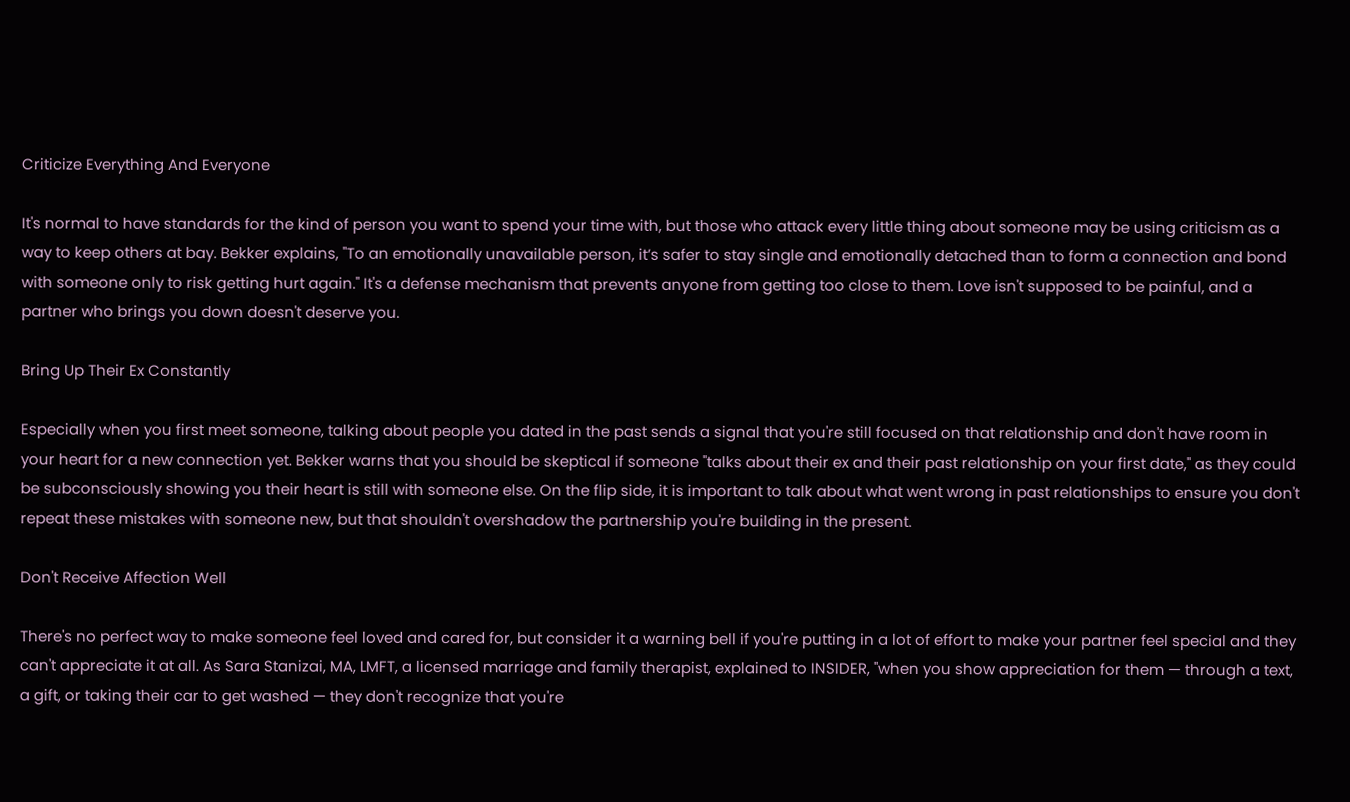Criticize Everything And Everyone

It's normal to have standards for the kind of person you want to spend your time with, but those who attack every little thing about someone may be using criticism as a way to keep others at bay. Bekker explains, "To an emotionally unavailable person, it’s safer to stay single and emotionally detached than to form a connection and bond with someone only to risk getting hurt again." It's a defense mechanism that prevents anyone from getting too close to them. Love isn't supposed to be painful, and a partner who brings you down doesn't deserve you.

Bring Up Their Ex Constantly

Especially when you first meet someone, talking about people you dated in the past sends a signal that you're still focused on that relationship and don't have room in your heart for a new connection yet. Bekker warns that you should be skeptical if someone "talks about their ex and their past relationship on your first date," as they could be subconsciously showing you their heart is still with someone else. On the flip side, it is important to talk about what went wrong in past relationships to ensure you don't repeat these mistakes with someone new, but that shouldn't overshadow the partnership you're building in the present.

Don't Receive Affection Well

There's no perfect way to make someone feel loved and cared for, but consider it a warning bell if you're putting in a lot of effort to make your partner feel special and they can't appreciate it at all. As Sara Stanizai, MA, LMFT, a licensed marriage and family therapist, explained to INSIDER, "when you show appreciation for them — through a text, a gift, or taking their car to get washed — they don't recognize that you're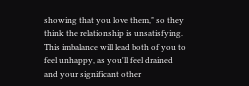showing that you love them," so they think the relationship is unsatisfying. This imbalance will lead both of you to feel unhappy, as you'll feel drained and your significant other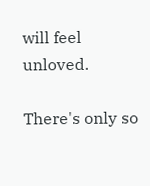will feel unloved.

There's only so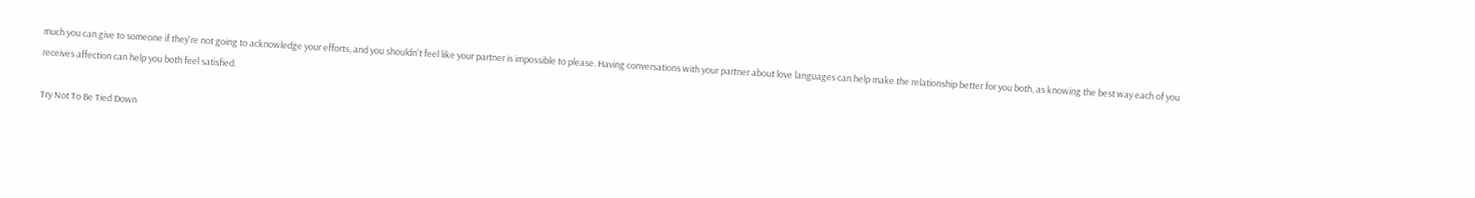much you can give to someone if they're not going to acknowledge your efforts, and you shouldn't feel like your partner is impossible to please. Having conversations with your partner about love languages can help make the relationship better for you both, as knowing the best way each of you receives affection can help you both feel satisfied.

Try Not To Be Tied Down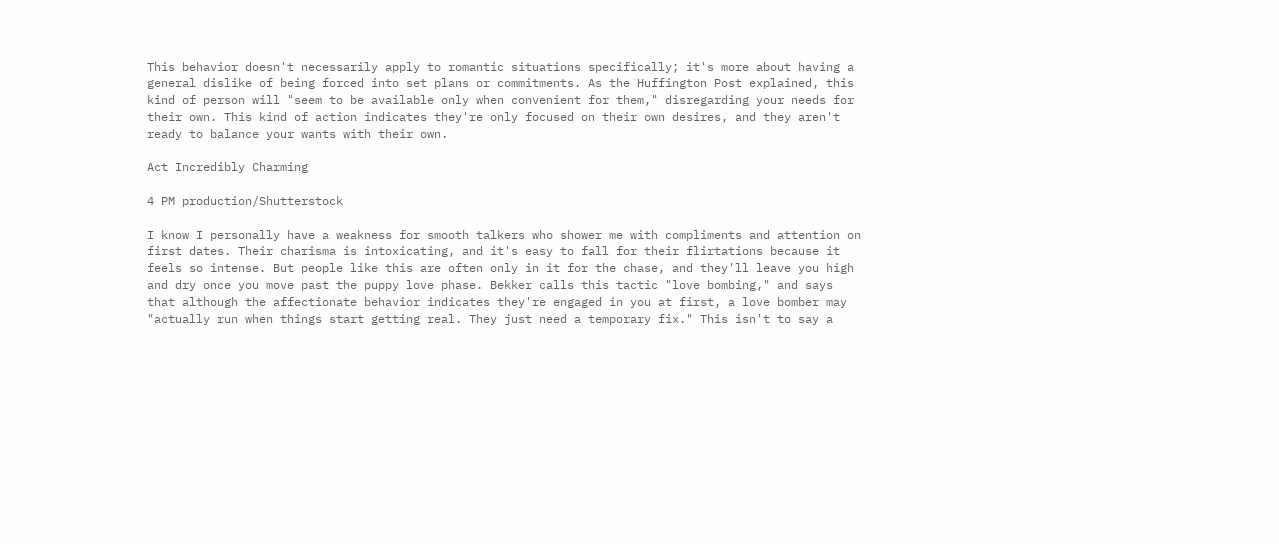This behavior doesn't necessarily apply to romantic situations specifically; it's more about having a general dislike of being forced into set plans or commitments. As the Huffington Post explained, this kind of person will "seem to be available only when convenient for them," disregarding your needs for their own. This kind of action indicates they're only focused on their own desires, and they aren't ready to balance your wants with their own.

Act Incredibly Charming

4 PM production/Shutterstock

I know I personally have a weakness for smooth talkers who shower me with compliments and attention on first dates. Their charisma is intoxicating, and it's easy to fall for their flirtations because it feels so intense. But people like this are often only in it for the chase, and they'll leave you high and dry once you move past the puppy love phase. Bekker calls this tactic "love bombing," and says that although the affectionate behavior indicates they're engaged in you at first, a love bomber may "actually run when things start getting real. They just need a temporary fix." This isn't to say a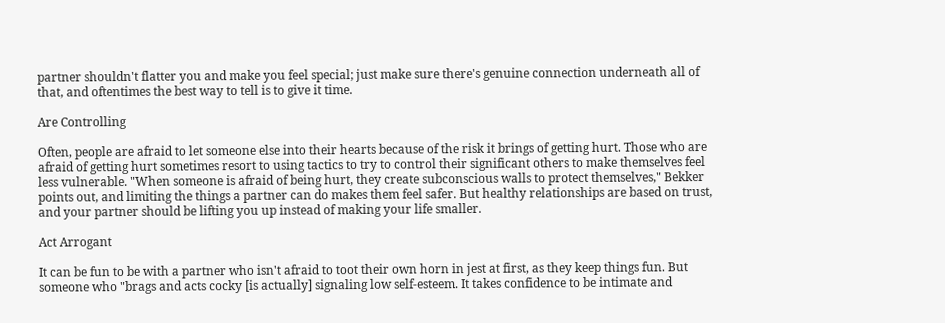partner shouldn't flatter you and make you feel special; just make sure there's genuine connection underneath all of that, and oftentimes the best way to tell is to give it time.

Are Controlling

Often, people are afraid to let someone else into their hearts because of the risk it brings of getting hurt. Those who are afraid of getting hurt sometimes resort to using tactics to try to control their significant others to make themselves feel less vulnerable. "When someone is afraid of being hurt, they create subconscious walls to protect themselves," Bekker points out, and limiting the things a partner can do makes them feel safer. But healthy relationships are based on trust, and your partner should be lifting you up instead of making your life smaller.

Act Arrogant

It can be fun to be with a partner who isn't afraid to toot their own horn in jest at first, as they keep things fun. But someone who "brags and acts cocky [is actually] signaling low self-esteem. It takes confidence to be intimate and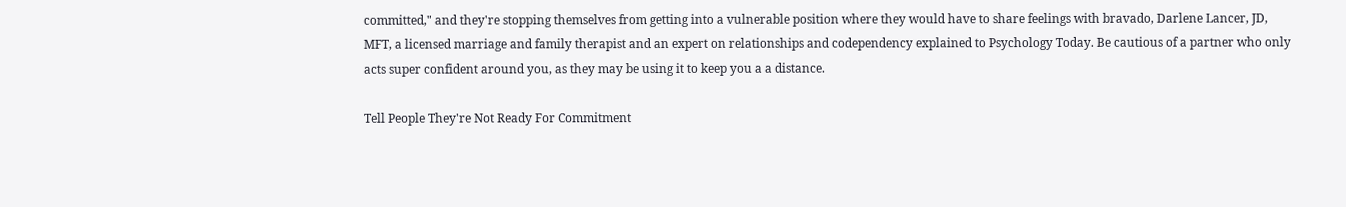committed," and they're stopping themselves from getting into a vulnerable position where they would have to share feelings with bravado, Darlene Lancer, JD, MFT, a licensed marriage and family therapist and an expert on relationships and codependency explained to Psychology Today. Be cautious of a partner who only acts super confident around you, as they may be using it to keep you a a distance.

Tell People They're Not Ready For Commitment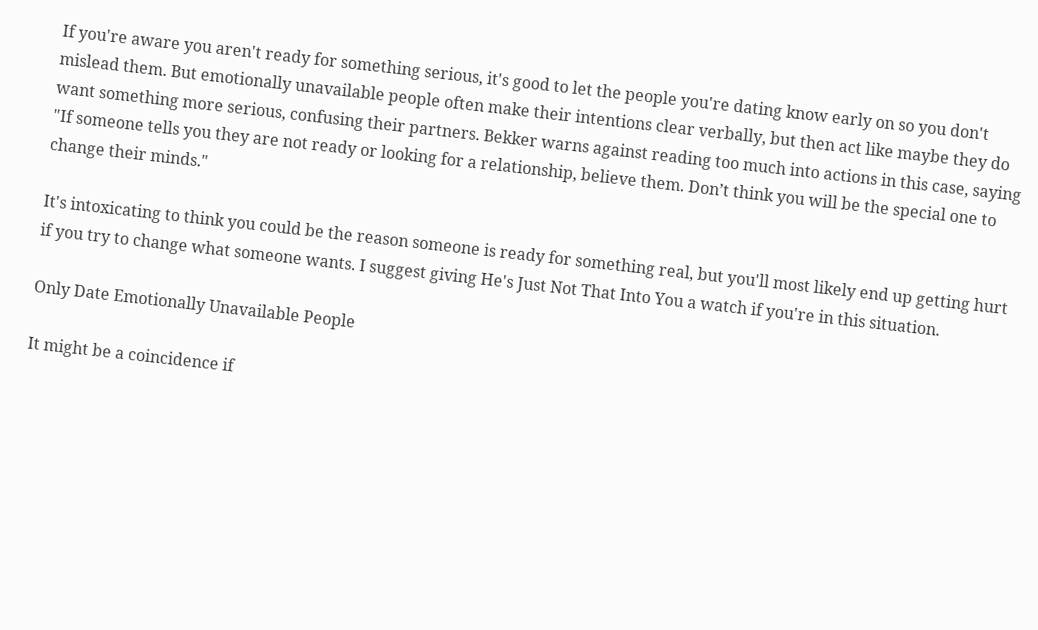If you're aware you aren't ready for something serious, it's good to let the people you're dating know early on so you don't mislead them. But emotionally unavailable people often make their intentions clear verbally, but then act like maybe they do want something more serious, confusing their partners. Bekker warns against reading too much into actions in this case, saying "If someone tells you they are not ready or looking for a relationship, believe them. Don’t think you will be the special one to change their minds."

It's intoxicating to think you could be the reason someone is ready for something real, but you'll most likely end up getting hurt if you try to change what someone wants. I suggest giving He's Just Not That Into You a watch if you're in this situation.

Only Date Emotionally Unavailable People

It might be a coincidence if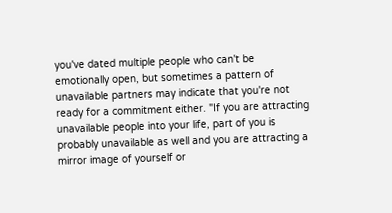you've dated multiple people who can't be emotionally open, but sometimes a pattern of unavailable partners may indicate that you're not ready for a commitment either. "If you are attracting unavailable people into your life, part of you is probably unavailable as well and you are attracting a mirror image of yourself or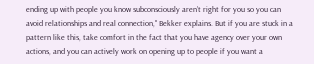ending up with people you know subconsciously aren’t right for you so you can avoid relationships and real connection," Bekker explains. But if you are stuck in a pattern like this, take comfort in the fact that you have agency over your own actions, and you can actively work on opening up to people if you want a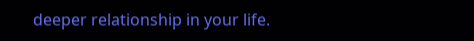deeper relationship in your life.